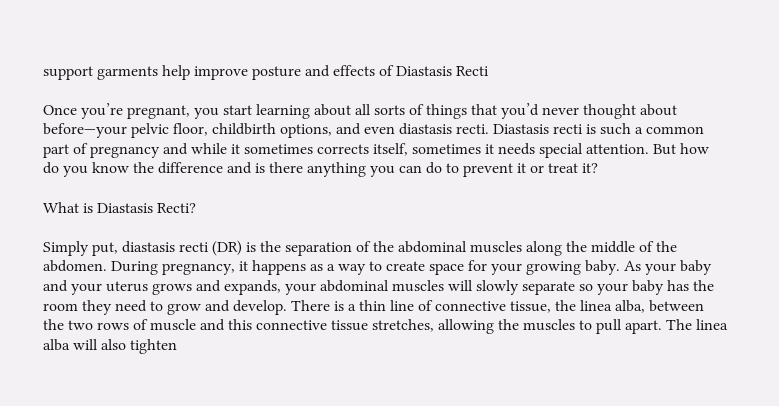support garments help improve posture and effects of Diastasis Recti

Once you’re pregnant, you start learning about all sorts of things that you’d never thought about before—your pelvic floor, childbirth options, and even diastasis recti. Diastasis recti is such a common part of pregnancy and while it sometimes corrects itself, sometimes it needs special attention. But how do you know the difference and is there anything you can do to prevent it or treat it?

What is Diastasis Recti?

Simply put, diastasis recti (DR) is the separation of the abdominal muscles along the middle of the abdomen. During pregnancy, it happens as a way to create space for your growing baby. As your baby and your uterus grows and expands, your abdominal muscles will slowly separate so your baby has the room they need to grow and develop. There is a thin line of connective tissue, the linea alba, between the two rows of muscle and this connective tissue stretches, allowing the muscles to pull apart. The linea alba will also tighten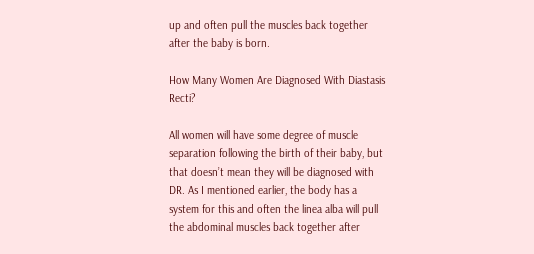up and often pull the muscles back together after the baby is born.

How Many Women Are Diagnosed With Diastasis Recti?

All women will have some degree of muscle separation following the birth of their baby, but that doesn’t mean they will be diagnosed with DR. As I mentioned earlier, the body has a system for this and often the linea alba will pull the abdominal muscles back together after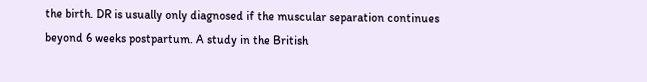the birth. DR is usually only diagnosed if the muscular separation continues beyond 6 weeks postpartum. A study in the British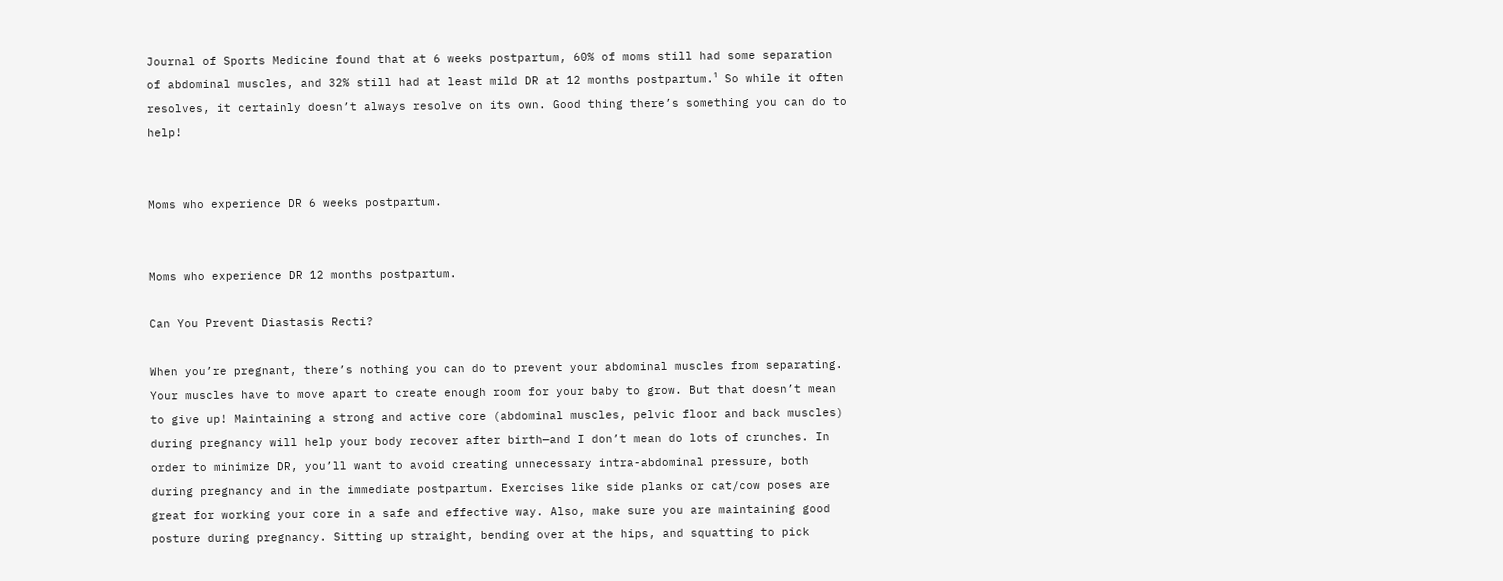Journal of Sports Medicine found that at 6 weeks postpartum, 60% of moms still had some separation of abdominal muscles, and 32% still had at least mild DR at 12 months postpartum.¹ So while it often resolves, it certainly doesn’t always resolve on its own. Good thing there’s something you can do to help!


Moms who experience DR 6 weeks postpartum.


Moms who experience DR 12 months postpartum.

Can You Prevent Diastasis Recti?

When you’re pregnant, there’s nothing you can do to prevent your abdominal muscles from separating. Your muscles have to move apart to create enough room for your baby to grow. But that doesn’t mean to give up! Maintaining a strong and active core (abdominal muscles, pelvic floor and back muscles) during pregnancy will help your body recover after birth—and I don’t mean do lots of crunches. In order to minimize DR, you’ll want to avoid creating unnecessary intra-abdominal pressure, both during pregnancy and in the immediate postpartum. Exercises like side planks or cat/cow poses are great for working your core in a safe and effective way. Also, make sure you are maintaining good posture during pregnancy. Sitting up straight, bending over at the hips, and squatting to pick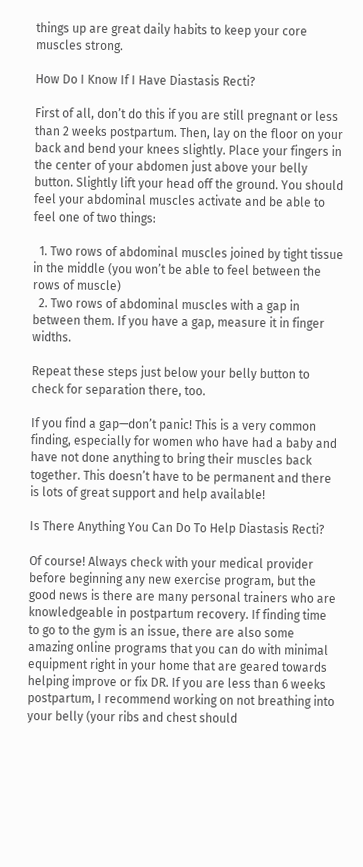things up are great daily habits to keep your core muscles strong.

How Do I Know If I Have Diastasis Recti?

First of all, don’t do this if you are still pregnant or less than 2 weeks postpartum. Then, lay on the floor on your back and bend your knees slightly. Place your fingers in the center of your abdomen just above your belly button. Slightly lift your head off the ground. You should feel your abdominal muscles activate and be able to feel one of two things:

  1. Two rows of abdominal muscles joined by tight tissue in the middle (you won’t be able to feel between the rows of muscle)
  2. Two rows of abdominal muscles with a gap in between them. If you have a gap, measure it in finger widths.

Repeat these steps just below your belly button to check for separation there, too.

If you find a gap—don’t panic! This is a very common finding, especially for women who have had a baby and have not done anything to bring their muscles back together. This doesn’t have to be permanent and there is lots of great support and help available!

Is There Anything You Can Do To Help Diastasis Recti?

Of course! Always check with your medical provider before beginning any new exercise program, but the good news is there are many personal trainers who are knowledgeable in postpartum recovery. If finding time to go to the gym is an issue, there are also some amazing online programs that you can do with minimal equipment right in your home that are geared towards helping improve or fix DR. If you are less than 6 weeks postpartum, I recommend working on not breathing into your belly (your ribs and chest should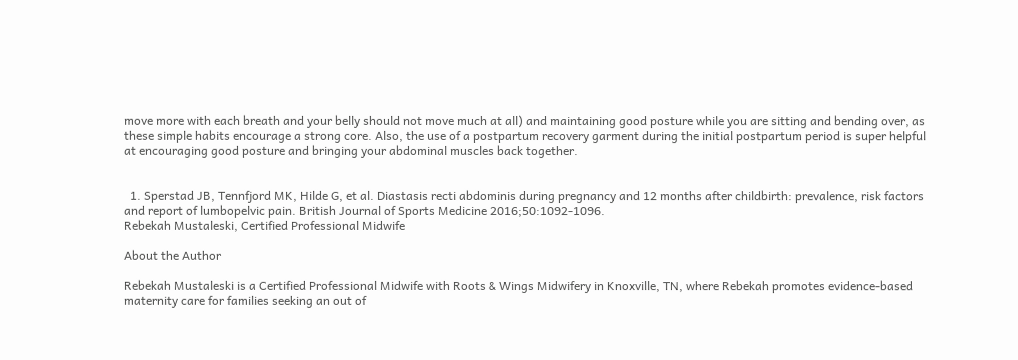move more with each breath and your belly should not move much at all) and maintaining good posture while you are sitting and bending over, as these simple habits encourage a strong core. Also, the use of a postpartum recovery garment during the initial postpartum period is super helpful at encouraging good posture and bringing your abdominal muscles back together.


  1. Sperstad JB, Tennfjord MK, Hilde G, et al. Diastasis recti abdominis during pregnancy and 12 months after childbirth: prevalence, risk factors and report of lumbopelvic pain. British Journal of Sports Medicine 2016;50:1092-1096.
Rebekah Mustaleski, Certified Professional Midwife

About the Author

Rebekah Mustaleski is a Certified Professional Midwife with Roots & Wings Midwifery in Knoxville, TN, where Rebekah promotes evidence-based maternity care for families seeking an out of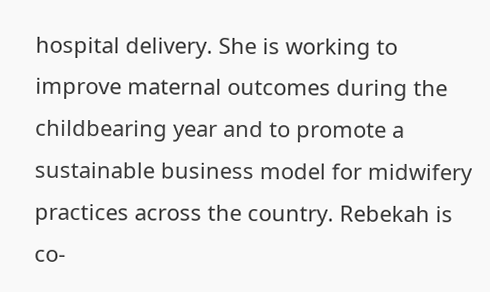hospital delivery. She is working to improve maternal outcomes during the childbearing year and to promote a sustainable business model for midwifery practices across the country. Rebekah is co-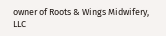owner of Roots & Wings Midwifery, LLC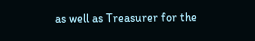as well as Treasurer for the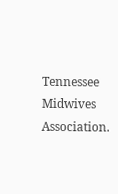Tennessee Midwives Association.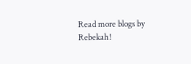Read more blogs by Rebekah!